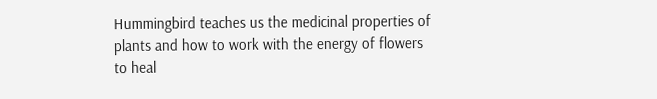Hummingbird teaches us the medicinal properties of plants and how to work with the energy of flowers to heal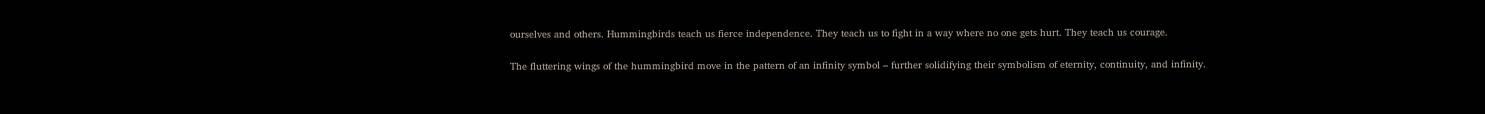ourselves and others. Hummingbirds teach us fierce independence. They teach us to fight in a way where no one gets hurt. They teach us courage.

The fluttering wings of the hummingbird move in the pattern of an infinity symbol – further solidifying their symbolism of eternity, continuity, and infinity.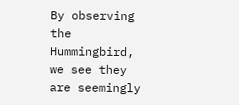By observing the Hummingbird, we see they are seemingly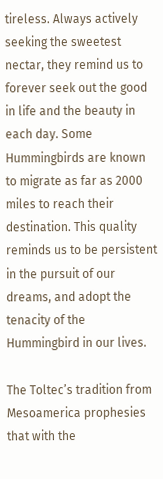tireless. Always actively seeking the sweetest nectar, they remind us to forever seek out the good in life and the beauty in each day. Some Hummingbirds are known to migrate as far as 2000 miles to reach their destination. This quality reminds us to be persistent in the pursuit of our dreams, and adopt the tenacity of the Hummingbird in our lives.

The Toltec’s tradition from Mesoamerica prophesies that with the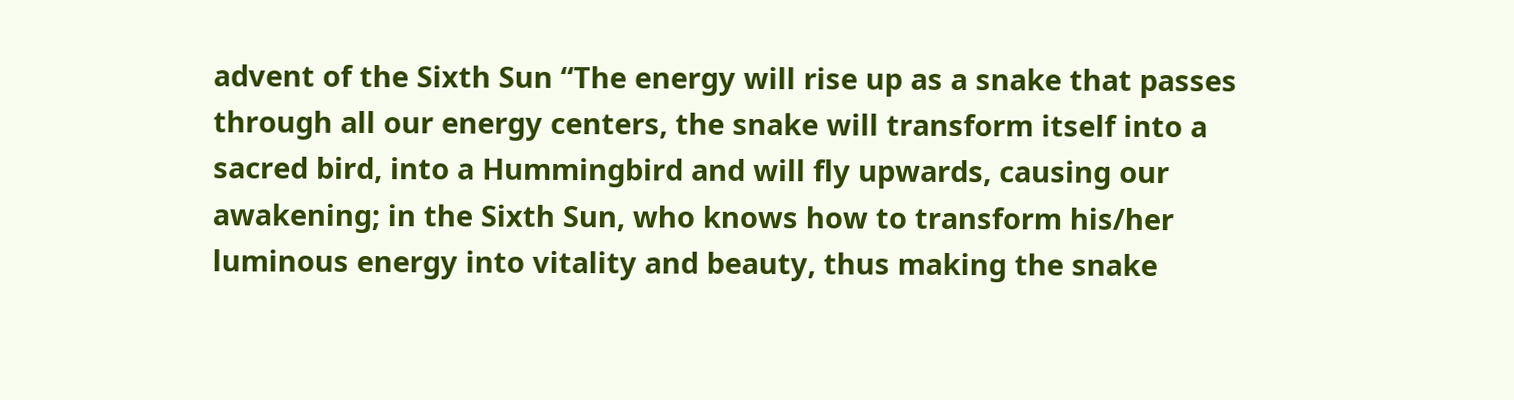advent of the Sixth Sun “The energy will rise up as a snake that passes through all our energy centers, the snake will transform itself into a sacred bird, into a Hummingbird and will fly upwards, causing our awakening; in the Sixth Sun, who knows how to transform his/her luminous energy into vitality and beauty, thus making the snake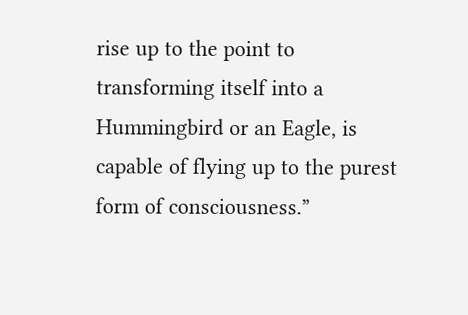rise up to the point to transforming itself into a Hummingbird or an Eagle, is capable of flying up to the purest form of consciousness.”